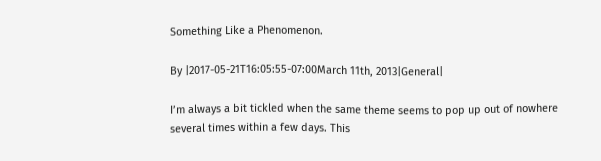Something Like a Phenomenon.

By |2017-05-21T16:05:55-07:00March 11th, 2013|General|

I’m always a bit tickled when the same theme seems to pop up out of nowhere several times within a few days. This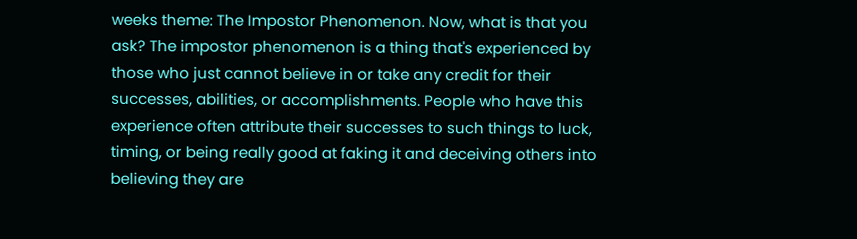weeks theme: The Impostor Phenomenon. Now, what is that you ask? The impostor phenomenon is a thing that's experienced by those who just cannot believe in or take any credit for their successes, abilities, or accomplishments. People who have this experience often attribute their successes to such things to luck, timing, or being really good at faking it and deceiving others into believing they are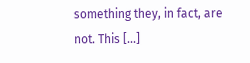something they, in fact, are not. This [...]